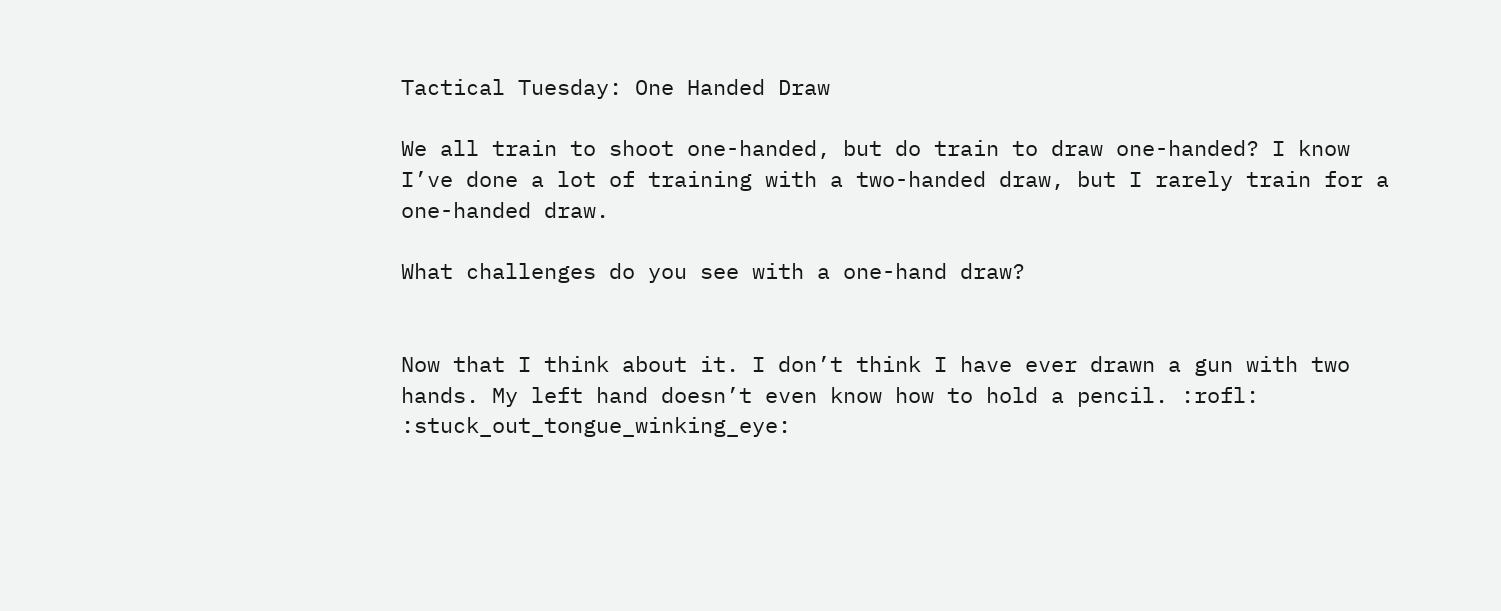Tactical Tuesday: One Handed Draw

We all train to shoot one-handed, but do train to draw one-handed? I know I’ve done a lot of training with a two-handed draw, but I rarely train for a one-handed draw.

What challenges do you see with a one-hand draw?


Now that I think about it. I don’t think I have ever drawn a gun with two hands. My left hand doesn’t even know how to hold a pencil. :rofl: :stuck_out_tongue_winking_eye: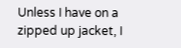Unless I have on a zipped up jacket, I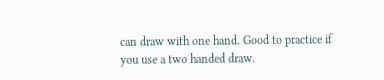can draw with one hand. Good to practice if you use a two handed draw.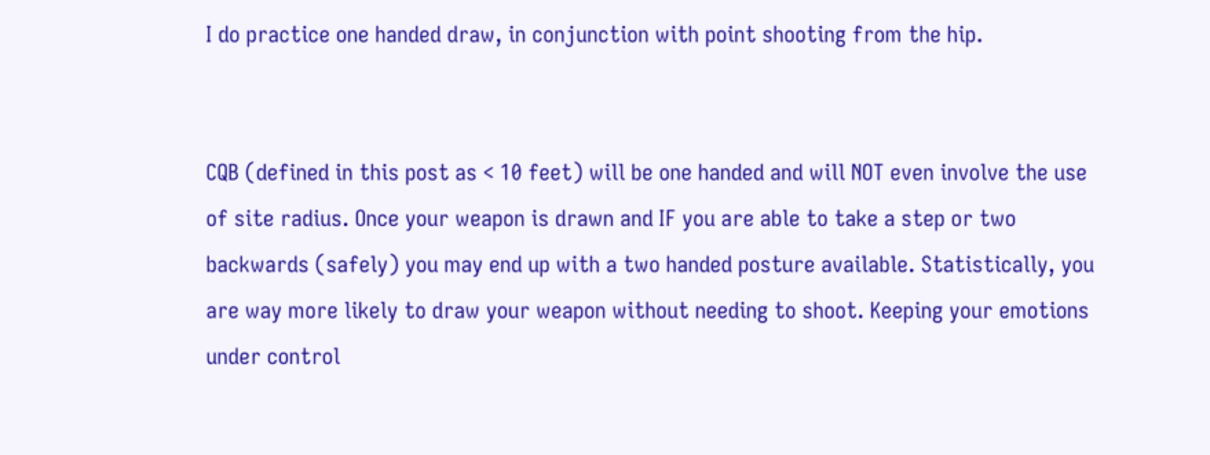I do practice one handed draw, in conjunction with point shooting from the hip.


CQB (defined in this post as < 10 feet) will be one handed and will NOT even involve the use of site radius. Once your weapon is drawn and IF you are able to take a step or two backwards (safely) you may end up with a two handed posture available. Statistically, you are way more likely to draw your weapon without needing to shoot. Keeping your emotions under control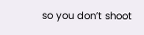so you don’t shoot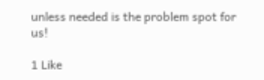unless needed is the problem spot for us!

1 Like